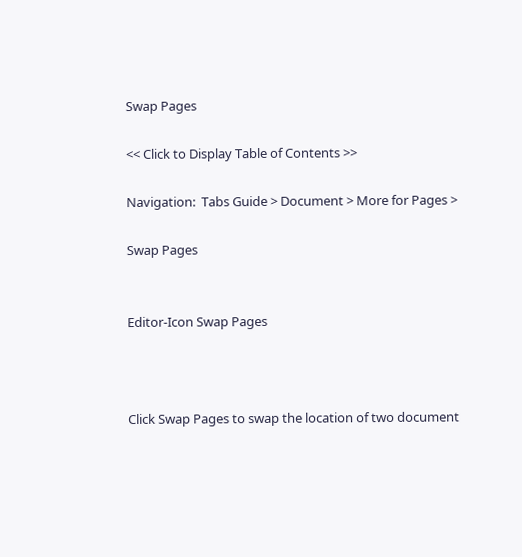Swap Pages

<< Click to Display Table of Contents >>

Navigation:  Tabs Guide > Document > More for Pages >

Swap Pages


Editor-Icon Swap Pages



Click Swap Pages to swap the location of two document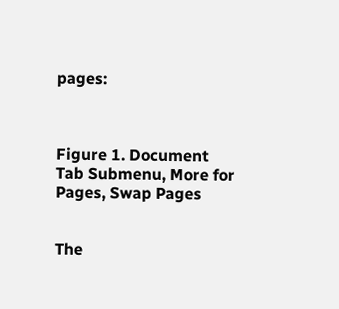pages:



Figure 1. Document Tab Submenu, More for Pages, Swap Pages


The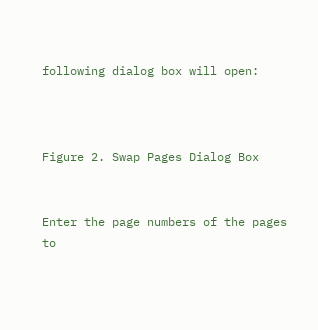following dialog box will open:



Figure 2. Swap Pages Dialog Box


Enter the page numbers of the pages to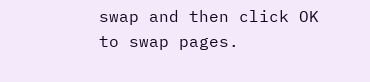swap and then click OK to swap pages.